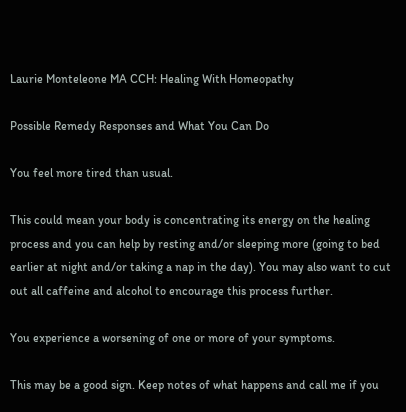Laurie Monteleone MA CCH: Healing With Homeopathy

Possible Remedy Responses and What You Can Do

You feel more tired than usual.

This could mean your body is concentrating its energy on the healing process and you can help by resting and/or sleeping more (going to bed earlier at night and/or taking a nap in the day). You may also want to cut out all caffeine and alcohol to encourage this process further.

You experience a worsening of one or more of your symptoms.

This may be a good sign. Keep notes of what happens and call me if you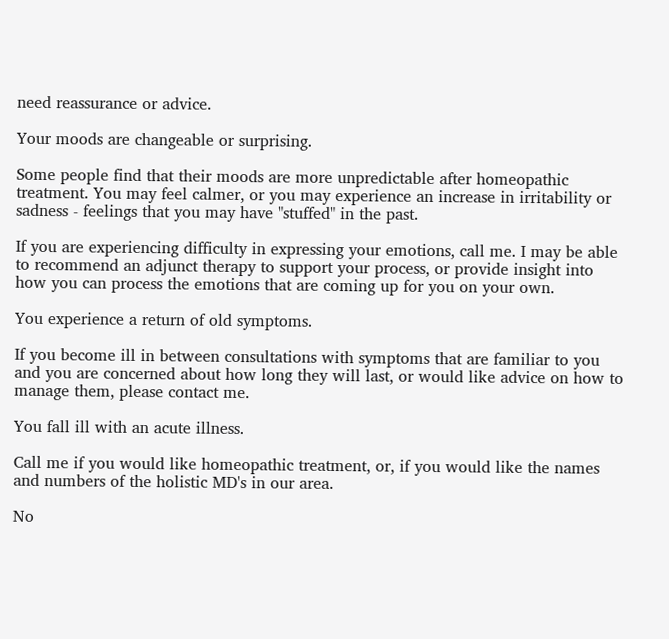need reassurance or advice.

Your moods are changeable or surprising.

Some people find that their moods are more unpredictable after homeopathic treatment. You may feel calmer, or you may experience an increase in irritability or sadness - feelings that you may have "stuffed" in the past.

If you are experiencing difficulty in expressing your emotions, call me. I may be able to recommend an adjunct therapy to support your process, or provide insight into how you can process the emotions that are coming up for you on your own.

You experience a return of old symptoms.

If you become ill in between consultations with symptoms that are familiar to you and you are concerned about how long they will last, or would like advice on how to manage them, please contact me.

You fall ill with an acute illness.

Call me if you would like homeopathic treatment, or, if you would like the names and numbers of the holistic MD's in our area.

No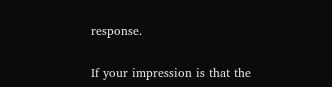response.

If your impression is that the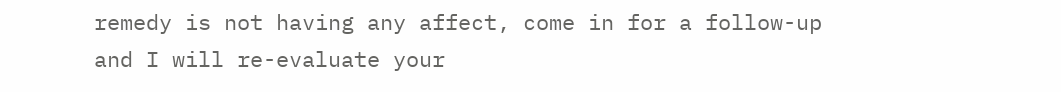remedy is not having any affect, come in for a follow-up and I will re-evaluate your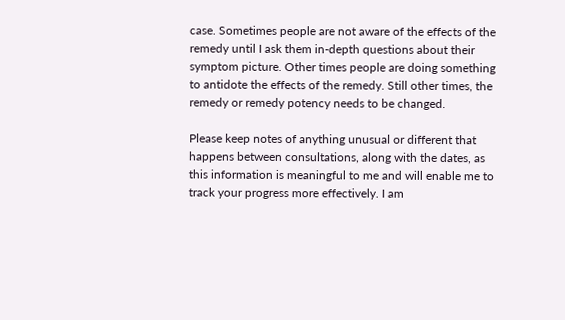case. Sometimes people are not aware of the effects of the remedy until I ask them in-depth questions about their symptom picture. Other times people are doing something to antidote the effects of the remedy. Still other times, the remedy or remedy potency needs to be changed.

Please keep notes of anything unusual or different that happens between consultations, along with the dates, as this information is meaningful to me and will enable me to track your progress more effectively. I am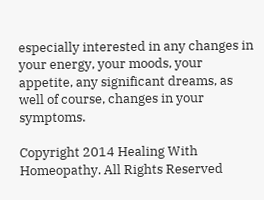especially interested in any changes in your energy, your moods, your appetite, any significant dreams, as well of course, changes in your symptoms.

Copyright 2014 Healing With Homeopathy. All Rights Reserved